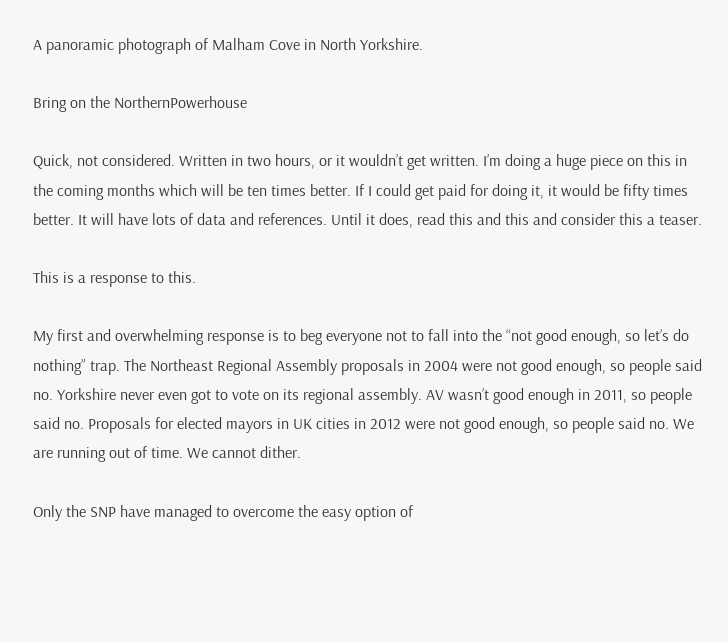A panoramic photograph of Malham Cove in North Yorkshire.

Bring on the NorthernPowerhouse

Quick, not considered. Written in two hours, or it wouldn’t get written. I’m doing a huge piece on this in the coming months which will be ten times better. If I could get paid for doing it, it would be fifty times better. It will have lots of data and references. Until it does, read this and this and consider this a teaser.

This is a response to this.

My first and overwhelming response is to beg everyone not to fall into the “not good enough, so let’s do nothing” trap. The Northeast Regional Assembly proposals in 2004 were not good enough, so people said no. Yorkshire never even got to vote on its regional assembly. AV wasn’t good enough in 2011, so people said no. Proposals for elected mayors in UK cities in 2012 were not good enough, so people said no. We are running out of time. We cannot dither.

Only the SNP have managed to overcome the easy option of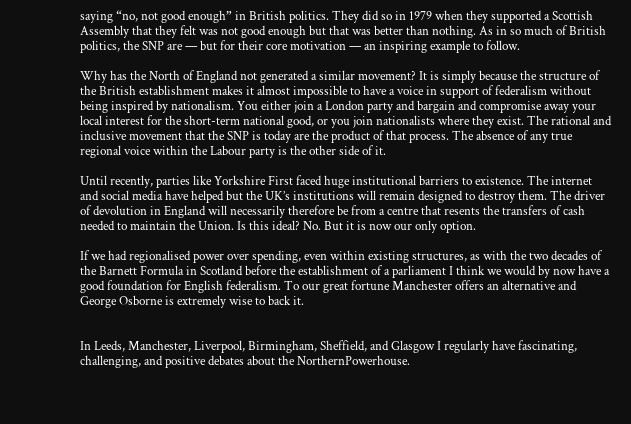saying “no, not good enough” in British politics. They did so in 1979 when they supported a Scottish Assembly that they felt was not good enough but that was better than nothing. As in so much of British politics, the SNP are — but for their core motivation — an inspiring example to follow.

Why has the North of England not generated a similar movement? It is simply because the structure of the British establishment makes it almost impossible to have a voice in support of federalism without being inspired by nationalism. You either join a London party and bargain and compromise away your local interest for the short-term national good, or you join nationalists where they exist. The rational and inclusive movement that the SNP is today are the product of that process. The absence of any true regional voice within the Labour party is the other side of it.

Until recently, parties like Yorkshire First faced huge institutional barriers to existence. The internet and social media have helped but the UK’s institutions will remain designed to destroy them. The driver of devolution in England will necessarily therefore be from a centre that resents the transfers of cash needed to maintain the Union. Is this ideal? No. But it is now our only option.

If we had regionalised power over spending, even within existing structures, as with the two decades of the Barnett Formula in Scotland before the establishment of a parliament I think we would by now have a good foundation for English federalism. To our great fortune Manchester offers an alternative and George Osborne is extremely wise to back it.


In Leeds, Manchester, Liverpool, Birmingham, Sheffield, and Glasgow I regularly have fascinating, challenging, and positive debates about the NorthernPowerhouse.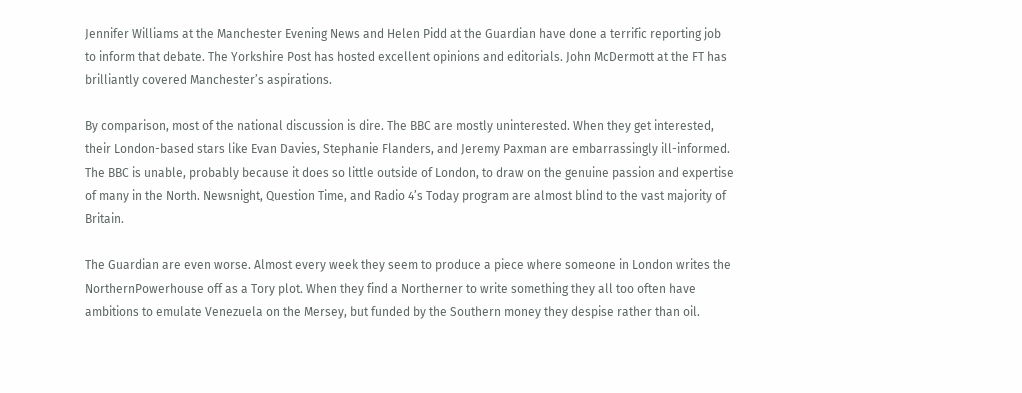Jennifer Williams at the Manchester Evening News and Helen Pidd at the Guardian have done a terrific reporting job to inform that debate. The Yorkshire Post has hosted excellent opinions and editorials. John McDermott at the FT has brilliantly covered Manchester’s aspirations.

By comparison, most of the national discussion is dire. The BBC are mostly uninterested. When they get interested, their London-based stars like Evan Davies, Stephanie Flanders, and Jeremy Paxman are embarrassingly ill-informed. The BBC is unable, probably because it does so little outside of London, to draw on the genuine passion and expertise of many in the North. Newsnight, Question Time, and Radio 4’s Today program are almost blind to the vast majority of Britain.

The Guardian are even worse. Almost every week they seem to produce a piece where someone in London writes the NorthernPowerhouse off as a Tory plot. When they find a Northerner to write something they all too often have ambitions to emulate Venezuela on the Mersey, but funded by the Southern money they despise rather than oil.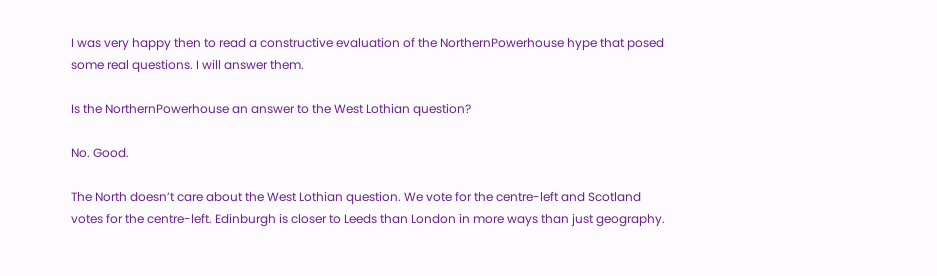I was very happy then to read a constructive evaluation of the NorthernPowerhouse hype that posed some real questions. I will answer them.

Is the NorthernPowerhouse an answer to the West Lothian question?

No. Good.

The North doesn’t care about the West Lothian question. We vote for the centre-left and Scotland votes for the centre-left. Edinburgh is closer to Leeds than London in more ways than just geography.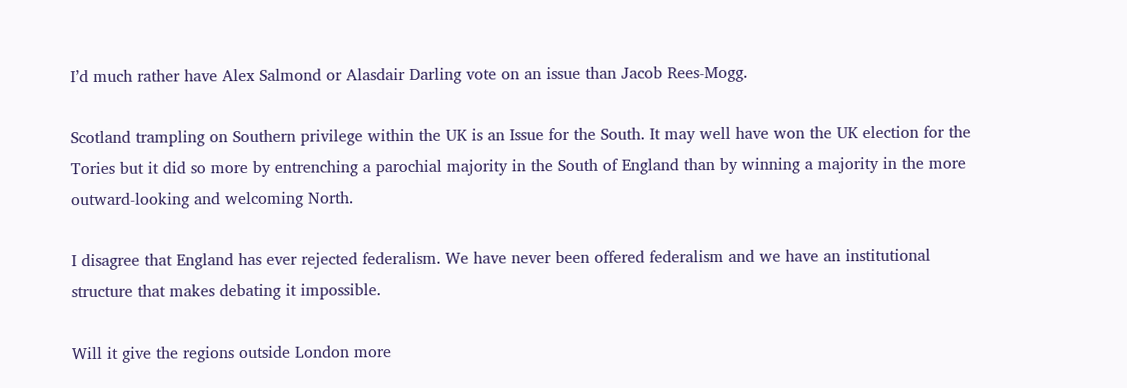I’d much rather have Alex Salmond or Alasdair Darling vote on an issue than Jacob Rees-Mogg.

Scotland trampling on Southern privilege within the UK is an Issue for the South. It may well have won the UK election for the Tories but it did so more by entrenching a parochial majority in the South of England than by winning a majority in the more outward-looking and welcoming North.

I disagree that England has ever rejected federalism. We have never been offered federalism and we have an institutional structure that makes debating it impossible.

Will it give the regions outside London more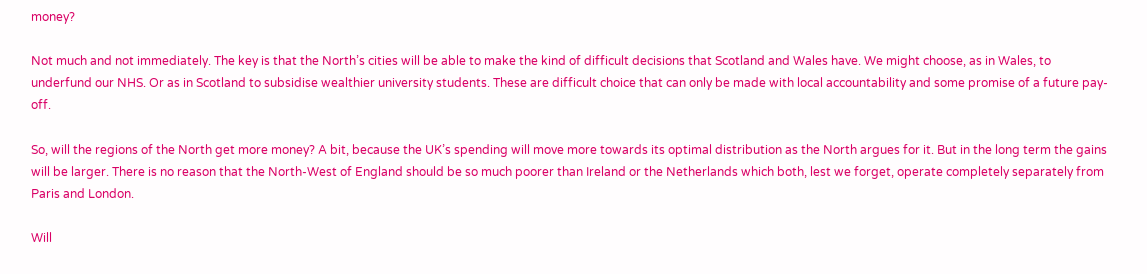money?

Not much and not immediately. The key is that the North’s cities will be able to make the kind of difficult decisions that Scotland and Wales have. We might choose, as in Wales, to underfund our NHS. Or as in Scotland to subsidise wealthier university students. These are difficult choice that can only be made with local accountability and some promise of a future pay-off.

So, will the regions of the North get more money? A bit, because the UK’s spending will move more towards its optimal distribution as the North argues for it. But in the long term the gains will be larger. There is no reason that the North-West of England should be so much poorer than Ireland or the Netherlands which both, lest we forget, operate completely separately from Paris and London.

Will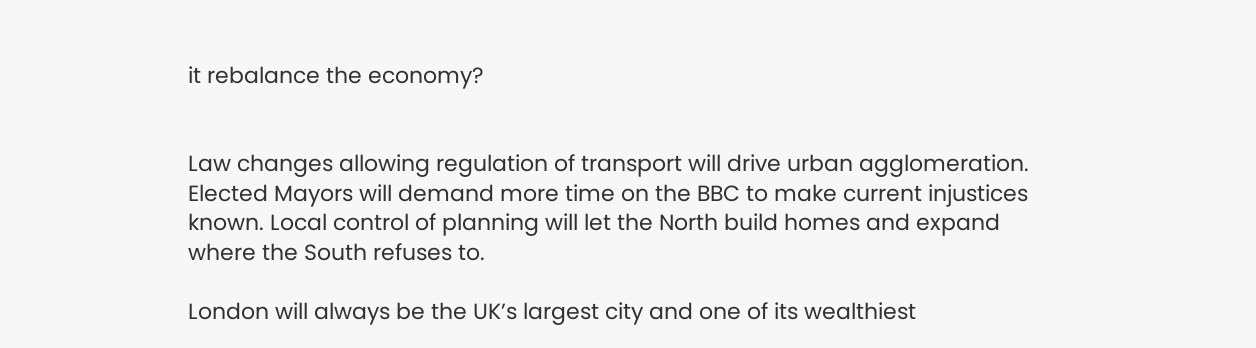it rebalance the economy?


Law changes allowing regulation of transport will drive urban agglomeration. Elected Mayors will demand more time on the BBC to make current injustices known. Local control of planning will let the North build homes and expand where the South refuses to.

London will always be the UK’s largest city and one of its wealthiest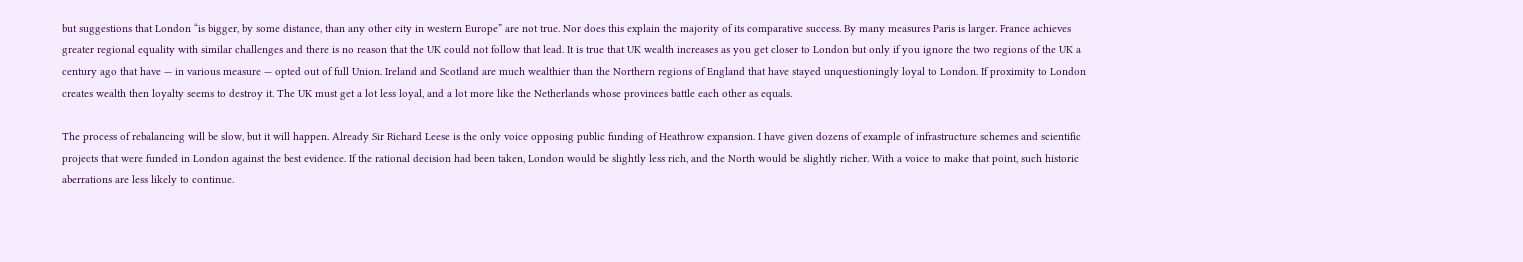but suggestions that London “is bigger, by some distance, than any other city in western Europe” are not true. Nor does this explain the majority of its comparative success. By many measures Paris is larger. France achieves greater regional equality with similar challenges and there is no reason that the UK could not follow that lead. It is true that UK wealth increases as you get closer to London but only if you ignore the two regions of the UK a century ago that have — in various measure — opted out of full Union. Ireland and Scotland are much wealthier than the Northern regions of England that have stayed unquestioningly loyal to London. If proximity to London creates wealth then loyalty seems to destroy it. The UK must get a lot less loyal, and a lot more like the Netherlands whose provinces battle each other as equals.

The process of rebalancing will be slow, but it will happen. Already Sir Richard Leese is the only voice opposing public funding of Heathrow expansion. I have given dozens of example of infrastructure schemes and scientific projects that were funded in London against the best evidence. If the rational decision had been taken, London would be slightly less rich, and the North would be slightly richer. With a voice to make that point, such historic aberrations are less likely to continue.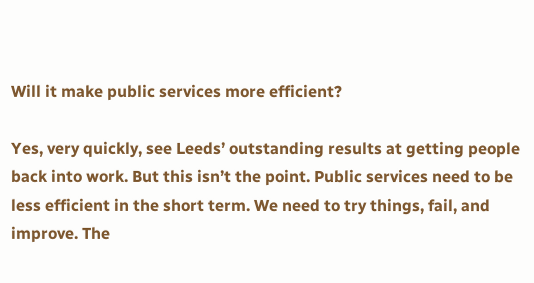Will it make public services more efficient?

Yes, very quickly, see Leeds’ outstanding results at getting people back into work. But this isn’t the point. Public services need to be less efficient in the short term. We need to try things, fail, and improve. The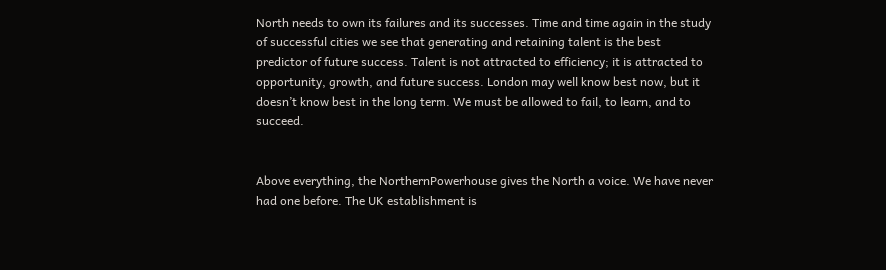North needs to own its failures and its successes. Time and time again in the study of successful cities we see that generating and retaining talent is the best predictor of future success. Talent is not attracted to efficiency; it is attracted to opportunity, growth, and future success. London may well know best now, but it doesn’t know best in the long term. We must be allowed to fail, to learn, and to succeed.


Above everything, the NorthernPowerhouse gives the North a voice. We have never had one before. The UK establishment is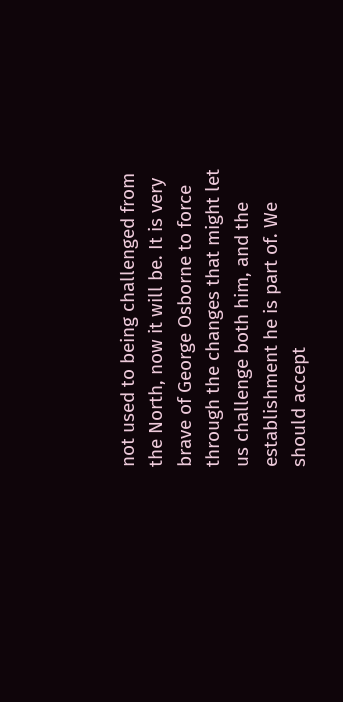not used to being challenged from the North, now it will be. It is very brave of George Osborne to force through the changes that might let us challenge both him, and the establishment he is part of. We should accept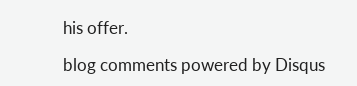his offer.

blog comments powered by Disqus